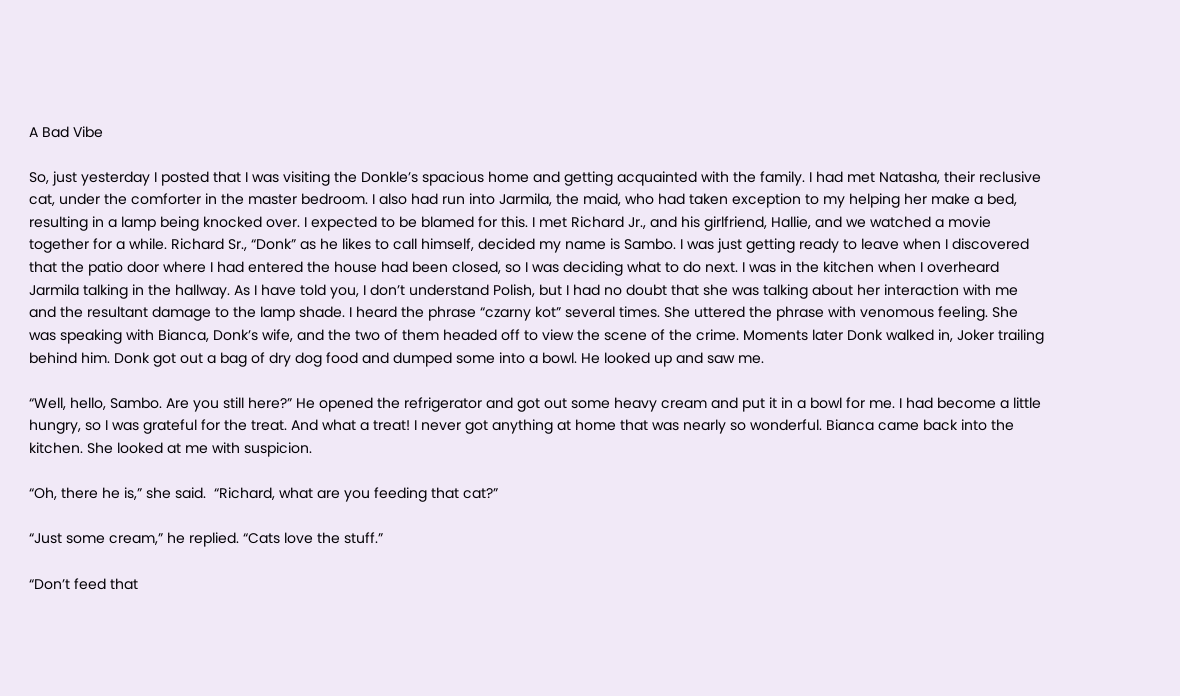A Bad Vibe

So, just yesterday I posted that I was visiting the Donkle’s spacious home and getting acquainted with the family. I had met Natasha, their reclusive cat, under the comforter in the master bedroom. I also had run into Jarmila, the maid, who had taken exception to my helping her make a bed, resulting in a lamp being knocked over. I expected to be blamed for this. I met Richard Jr., and his girlfriend, Hallie, and we watched a movie together for a while. Richard Sr., “Donk” as he likes to call himself, decided my name is Sambo. I was just getting ready to leave when I discovered that the patio door where I had entered the house had been closed, so I was deciding what to do next. I was in the kitchen when I overheard Jarmila talking in the hallway. As I have told you, I don’t understand Polish, but I had no doubt that she was talking about her interaction with me and the resultant damage to the lamp shade. I heard the phrase “czarny kot” several times. She uttered the phrase with venomous feeling. She was speaking with Bianca, Donk’s wife, and the two of them headed off to view the scene of the crime. Moments later Donk walked in, Joker trailing behind him. Donk got out a bag of dry dog food and dumped some into a bowl. He looked up and saw me.

“Well, hello, Sambo. Are you still here?” He opened the refrigerator and got out some heavy cream and put it in a bowl for me. I had become a little hungry, so I was grateful for the treat. And what a treat! I never got anything at home that was nearly so wonderful. Bianca came back into the kitchen. She looked at me with suspicion.

“Oh, there he is,” she said.  “Richard, what are you feeding that cat?”

“Just some cream,” he replied. “Cats love the stuff.”

“Don’t feed that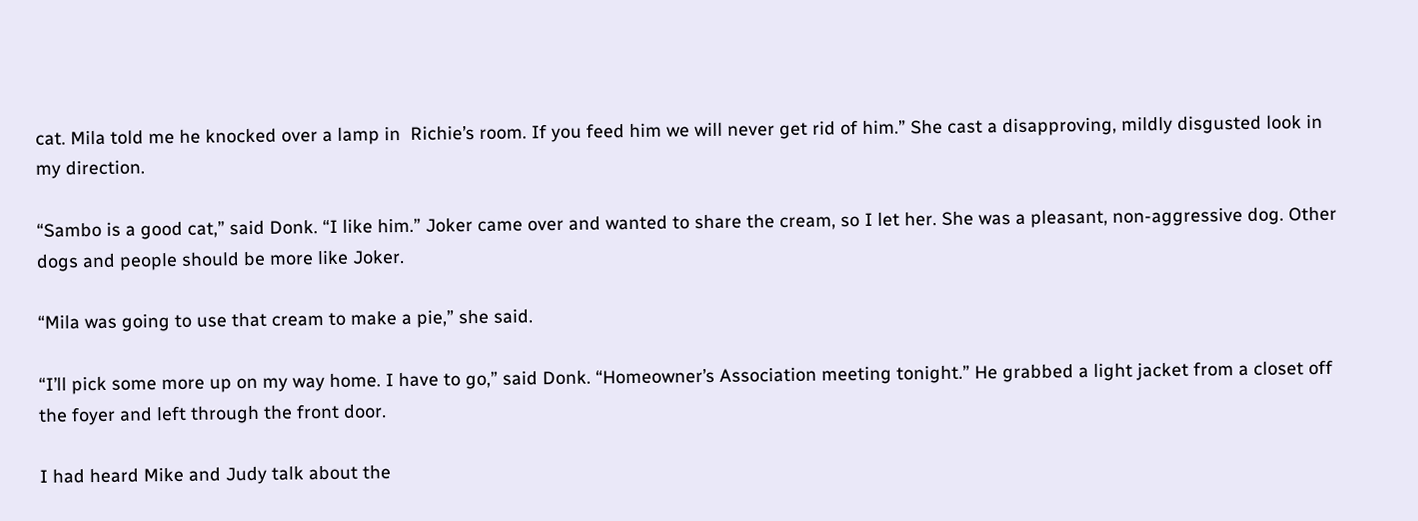cat. Mila told me he knocked over a lamp in  Richie’s room. If you feed him we will never get rid of him.” She cast a disapproving, mildly disgusted look in my direction.

“Sambo is a good cat,” said Donk. “I like him.” Joker came over and wanted to share the cream, so I let her. She was a pleasant, non-aggressive dog. Other dogs and people should be more like Joker.

“Mila was going to use that cream to make a pie,” she said.

“I’ll pick some more up on my way home. I have to go,” said Donk. “Homeowner’s Association meeting tonight.” He grabbed a light jacket from a closet off the foyer and left through the front door.

I had heard Mike and Judy talk about the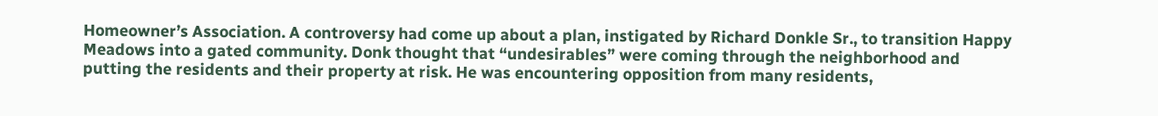Homeowner’s Association. A controversy had come up about a plan, instigated by Richard Donkle Sr., to transition Happy Meadows into a gated community. Donk thought that “undesirables” were coming through the neighborhood and putting the residents and their property at risk. He was encountering opposition from many residents,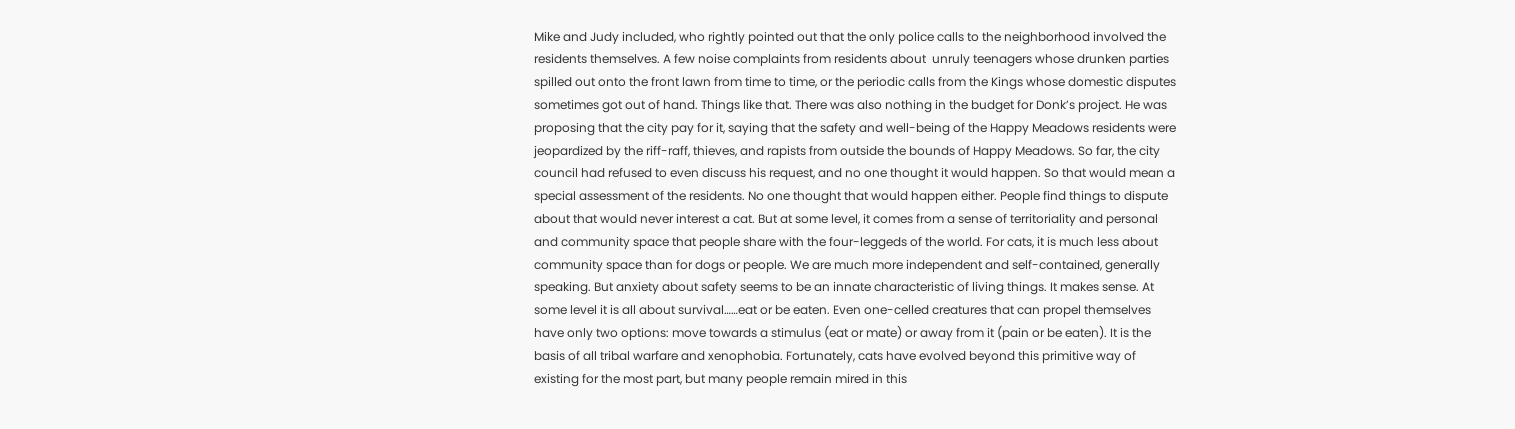Mike and Judy included, who rightly pointed out that the only police calls to the neighborhood involved the residents themselves. A few noise complaints from residents about  unruly teenagers whose drunken parties spilled out onto the front lawn from time to time, or the periodic calls from the Kings whose domestic disputes sometimes got out of hand. Things like that. There was also nothing in the budget for Donk’s project. He was proposing that the city pay for it, saying that the safety and well-being of the Happy Meadows residents were jeopardized by the riff-raff, thieves, and rapists from outside the bounds of Happy Meadows. So far, the city council had refused to even discuss his request, and no one thought it would happen. So that would mean a special assessment of the residents. No one thought that would happen either. People find things to dispute about that would never interest a cat. But at some level, it comes from a sense of territoriality and personal and community space that people share with the four-leggeds of the world. For cats, it is much less about community space than for dogs or people. We are much more independent and self-contained, generally speaking. But anxiety about safety seems to be an innate characteristic of living things. It makes sense. At some level it is all about survival……eat or be eaten. Even one-celled creatures that can propel themselves have only two options: move towards a stimulus (eat or mate) or away from it (pain or be eaten). It is the basis of all tribal warfare and xenophobia. Fortunately, cats have evolved beyond this primitive way of existing for the most part, but many people remain mired in this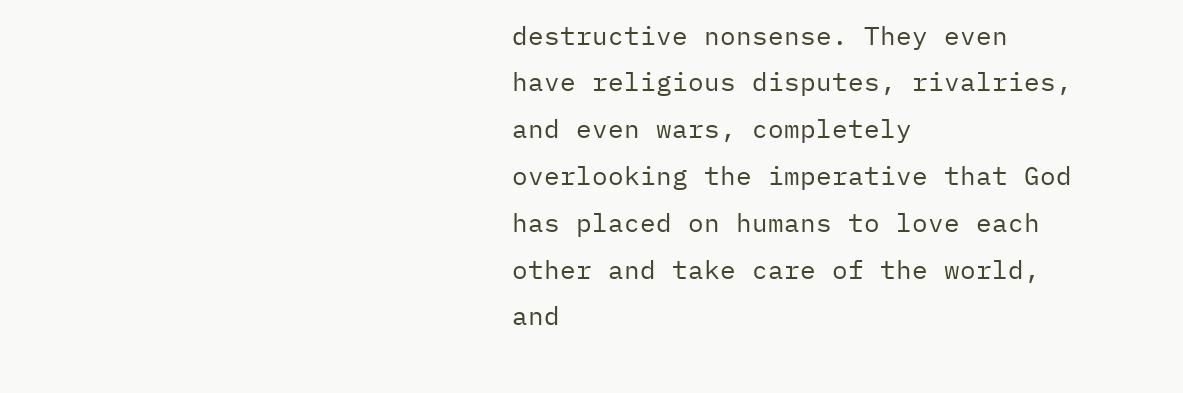destructive nonsense. They even have religious disputes, rivalries, and even wars, completely overlooking the imperative that God has placed on humans to love each other and take care of the world, and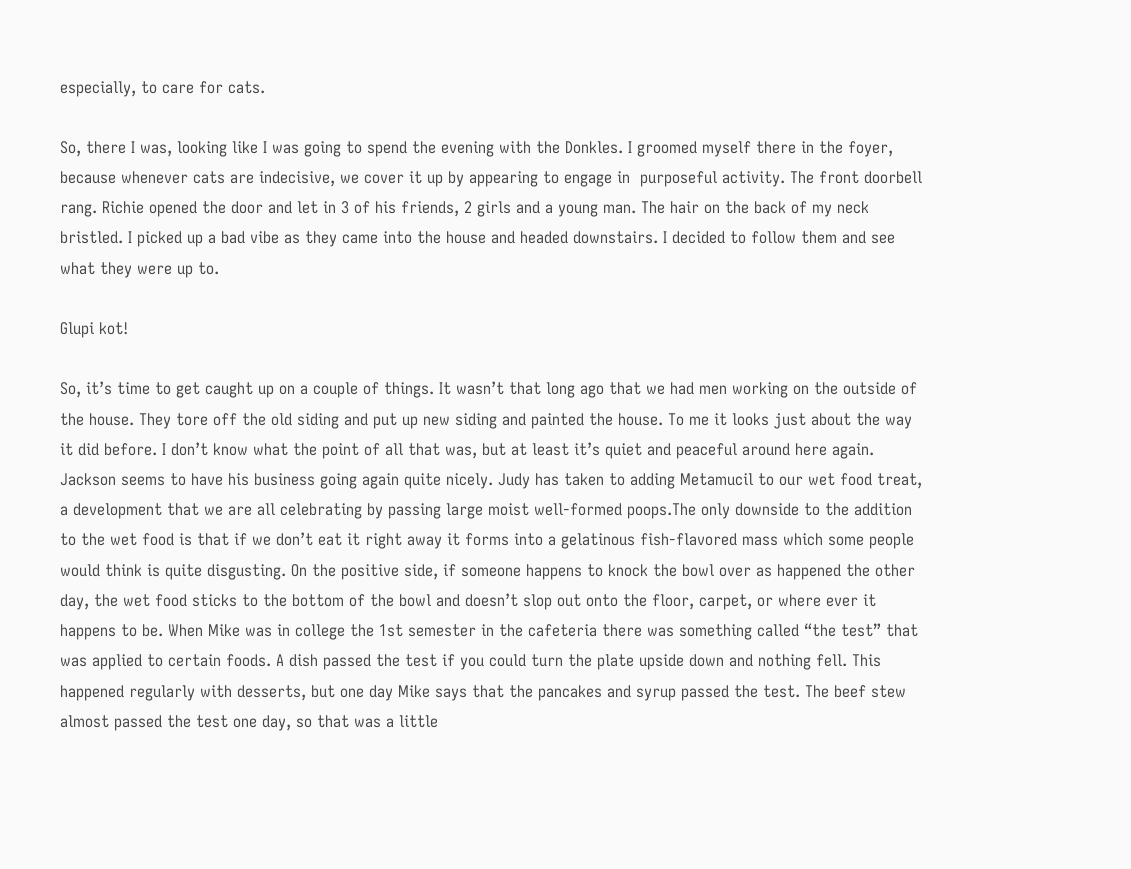especially, to care for cats.

So, there I was, looking like I was going to spend the evening with the Donkles. I groomed myself there in the foyer, because whenever cats are indecisive, we cover it up by appearing to engage in  purposeful activity. The front doorbell rang. Richie opened the door and let in 3 of his friends, 2 girls and a young man. The hair on the back of my neck bristled. I picked up a bad vibe as they came into the house and headed downstairs. I decided to follow them and see what they were up to.

Glupi kot!

So, it’s time to get caught up on a couple of things. It wasn’t that long ago that we had men working on the outside of the house. They tore off the old siding and put up new siding and painted the house. To me it looks just about the way it did before. I don’t know what the point of all that was, but at least it’s quiet and peaceful around here again. Jackson seems to have his business going again quite nicely. Judy has taken to adding Metamucil to our wet food treat, a development that we are all celebrating by passing large moist well-formed poops.The only downside to the addition to the wet food is that if we don’t eat it right away it forms into a gelatinous fish-flavored mass which some people would think is quite disgusting. On the positive side, if someone happens to knock the bowl over as happened the other day, the wet food sticks to the bottom of the bowl and doesn’t slop out onto the floor, carpet, or where ever it happens to be. When Mike was in college the 1st semester in the cafeteria there was something called “the test” that was applied to certain foods. A dish passed the test if you could turn the plate upside down and nothing fell. This happened regularly with desserts, but one day Mike says that the pancakes and syrup passed the test. The beef stew almost passed the test one day, so that was a little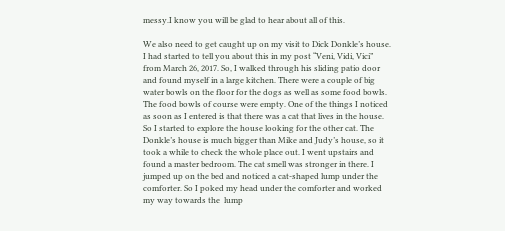messy.I know you will be glad to hear about all of this.

We also need to get caught up on my visit to Dick Donkle’s house. I had started to tell you about this in my post “Veni, Vidi, Vici” from March 26, 2017. So, I walked through his sliding patio door and found myself in a large kitchen. There were a couple of big water bowls on the floor for the dogs as well as some food bowls. The food bowls of course were empty. One of the things I noticed as soon as I entered is that there was a cat that lives in the house. So I started to explore the house looking for the other cat. The Donkle’s house is much bigger than Mike and Judy’s house, so it took a while to check the whole place out. I went upstairs and found a master bedroom. The cat smell was stronger in there. I jumped up on the bed and noticed a cat-shaped lump under the comforter. So I poked my head under the comforter and worked my way towards the  lump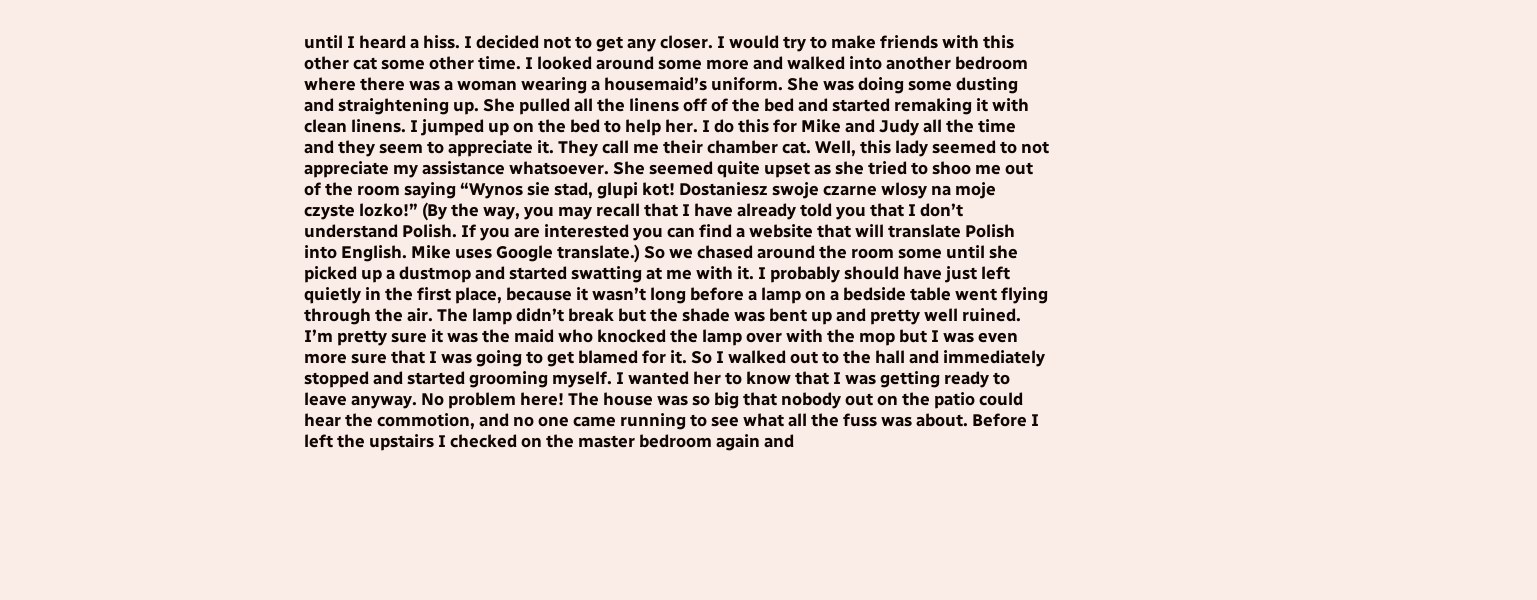until I heard a hiss. I decided not to get any closer. I would try to make friends with this other cat some other time. I looked around some more and walked into another bedroom where there was a woman wearing a housemaid’s uniform. She was doing some dusting and straightening up. She pulled all the linens off of the bed and started remaking it with clean linens. I jumped up on the bed to help her. I do this for Mike and Judy all the time and they seem to appreciate it. They call me their chamber cat. Well, this lady seemed to not appreciate my assistance whatsoever. She seemed quite upset as she tried to shoo me out of the room saying “Wynos sie stad, glupi kot! Dostaniesz swoje czarne wlosy na moje czyste lozko!” (By the way, you may recall that I have already told you that I don’t understand Polish. If you are interested you can find a website that will translate Polish into English. Mike uses Google translate.) So we chased around the room some until she picked up a dustmop and started swatting at me with it. I probably should have just left quietly in the first place, because it wasn’t long before a lamp on a bedside table went flying through the air. The lamp didn’t break but the shade was bent up and pretty well ruined. I’m pretty sure it was the maid who knocked the lamp over with the mop but I was even more sure that I was going to get blamed for it. So I walked out to the hall and immediately stopped and started grooming myself. I wanted her to know that I was getting ready to leave anyway. No problem here! The house was so big that nobody out on the patio could hear the commotion, and no one came running to see what all the fuss was about. Before I left the upstairs I checked on the master bedroom again and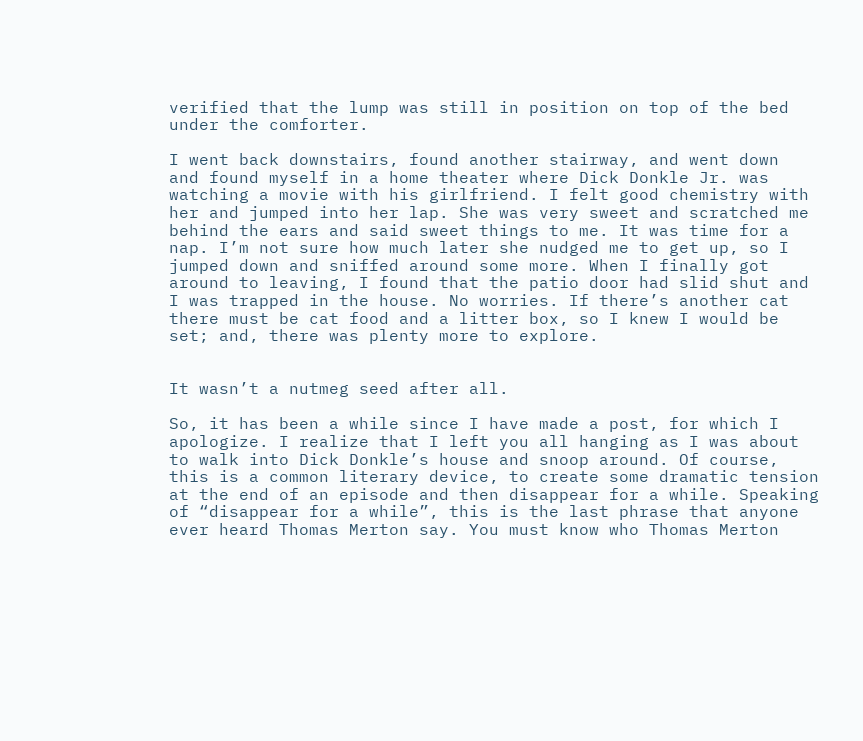verified that the lump was still in position on top of the bed under the comforter.

I went back downstairs, found another stairway, and went down  and found myself in a home theater where Dick Donkle Jr. was watching a movie with his girlfriend. I felt good chemistry with her and jumped into her lap. She was very sweet and scratched me behind the ears and said sweet things to me. It was time for a nap. I’m not sure how much later she nudged me to get up, so I jumped down and sniffed around some more. When I finally got around to leaving, I found that the patio door had slid shut and I was trapped in the house. No worries. If there’s another cat there must be cat food and a litter box, so I knew I would be set; and, there was plenty more to explore.


It wasn’t a nutmeg seed after all.

So, it has been a while since I have made a post, for which I apologize. I realize that I left you all hanging as I was about to walk into Dick Donkle’s house and snoop around. Of course, this is a common literary device, to create some dramatic tension at the end of an episode and then disappear for a while. Speaking of “disappear for a while”, this is the last phrase that anyone ever heard Thomas Merton say. You must know who Thomas Merton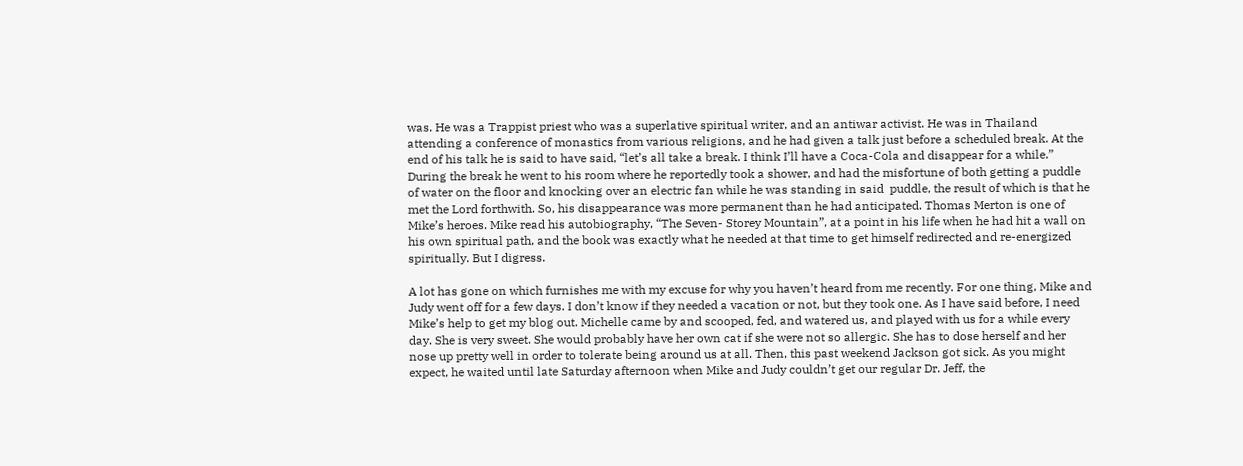was. He was a Trappist priest who was a superlative spiritual writer, and an antiwar activist. He was in Thailand attending a conference of monastics from various religions, and he had given a talk just before a scheduled break. At the end of his talk he is said to have said, “let’s all take a break. I think I’ll have a Coca-Cola and disappear for a while.” During the break he went to his room where he reportedly took a shower, and had the misfortune of both getting a puddle of water on the floor and knocking over an electric fan while he was standing in said  puddle, the result of which is that he met the Lord forthwith. So, his disappearance was more permanent than he had anticipated. Thomas Merton is one of Mike’s heroes. Mike read his autobiography, “The Seven- Storey Mountain”, at a point in his life when he had hit a wall on his own spiritual path, and the book was exactly what he needed at that time to get himself redirected and re-energized spiritually. But I digress.

A lot has gone on which furnishes me with my excuse for why you haven’t heard from me recently. For one thing, Mike and Judy went off for a few days. I don’t know if they needed a vacation or not, but they took one. As I have said before, I need Mike’s help to get my blog out. Michelle came by and scooped, fed, and watered us, and played with us for a while every day. She is very sweet. She would probably have her own cat if she were not so allergic. She has to dose herself and her nose up pretty well in order to tolerate being around us at all. Then, this past weekend Jackson got sick. As you might expect, he waited until late Saturday afternoon when Mike and Judy couldn’t get our regular Dr. Jeff, the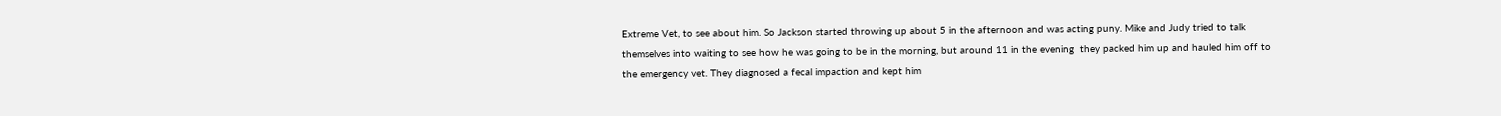Extreme Vet, to see about him. So Jackson started throwing up about 5 in the afternoon and was acting puny. Mike and Judy tried to talk themselves into waiting to see how he was going to be in the morning, but around 11 in the evening  they packed him up and hauled him off to the emergency vet. They diagnosed a fecal impaction and kept him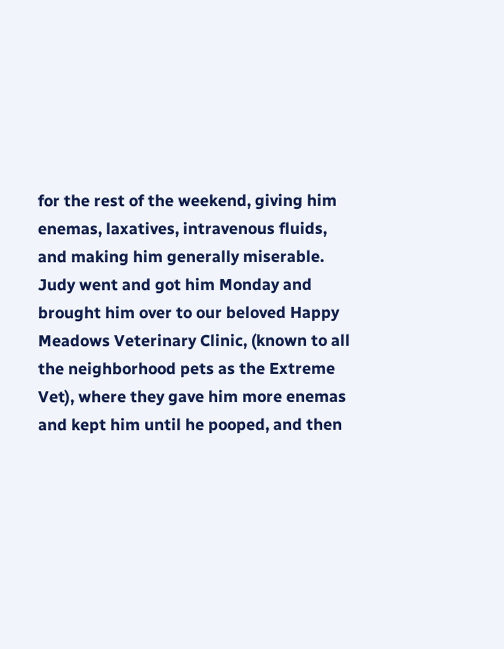for the rest of the weekend, giving him enemas, laxatives, intravenous fluids, and making him generally miserable. Judy went and got him Monday and brought him over to our beloved Happy Meadows Veterinary Clinic, (known to all the neighborhood pets as the Extreme Vet), where they gave him more enemas and kept him until he pooped, and then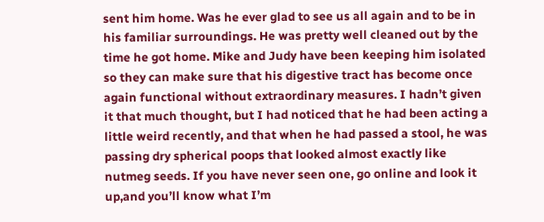sent him home. Was he ever glad to see us all again and to be in his familiar surroundings. He was pretty well cleaned out by the time he got home. Mike and Judy have been keeping him isolated so they can make sure that his digestive tract has become once again functional without extraordinary measures. I hadn’t given it that much thought, but I had noticed that he had been acting a little weird recently, and that when he had passed a stool, he was passing dry spherical poops that looked almost exactly like nutmeg seeds. If you have never seen one, go online and look it up,and you’ll know what I’m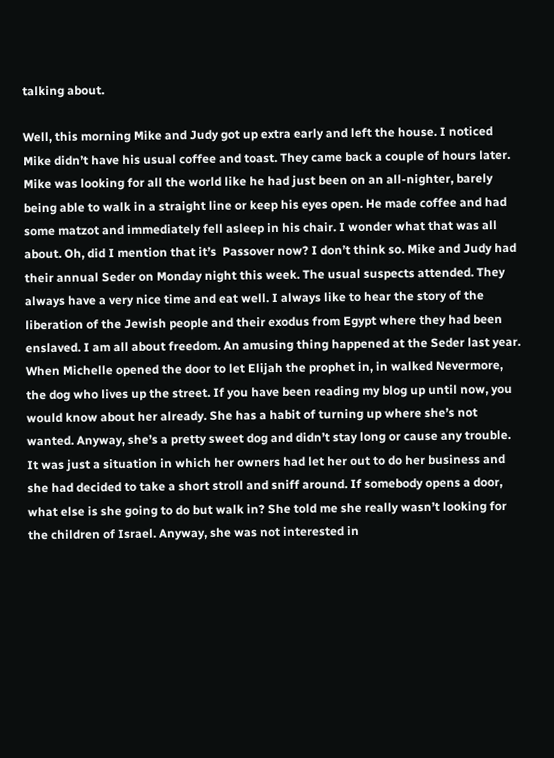talking about.

Well, this morning Mike and Judy got up extra early and left the house. I noticed Mike didn’t have his usual coffee and toast. They came back a couple of hours later. Mike was looking for all the world like he had just been on an all-nighter, barely being able to walk in a straight line or keep his eyes open. He made coffee and had some matzot and immediately fell asleep in his chair. I wonder what that was all about. Oh, did I mention that it’s  Passover now? I don’t think so. Mike and Judy had their annual Seder on Monday night this week. The usual suspects attended. They always have a very nice time and eat well. I always like to hear the story of the liberation of the Jewish people and their exodus from Egypt where they had been enslaved. I am all about freedom. An amusing thing happened at the Seder last year. When Michelle opened the door to let Elijah the prophet in, in walked Nevermore, the dog who lives up the street. If you have been reading my blog up until now, you would know about her already. She has a habit of turning up where she’s not wanted. Anyway, she’s a pretty sweet dog and didn’t stay long or cause any trouble. It was just a situation in which her owners had let her out to do her business and she had decided to take a short stroll and sniff around. If somebody opens a door, what else is she going to do but walk in? She told me she really wasn’t looking for the children of Israel. Anyway, she was not interested in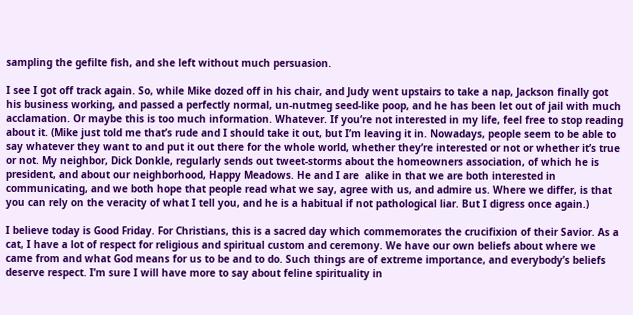sampling the gefilte fish, and she left without much persuasion.

I see I got off track again. So, while Mike dozed off in his chair, and Judy went upstairs to take a nap, Jackson finally got his business working, and passed a perfectly normal, un-nutmeg seed-like poop, and he has been let out of jail with much acclamation. Or maybe this is too much information. Whatever. If you’re not interested in my life, feel free to stop reading about it. (Mike just told me that’s rude and I should take it out, but I’m leaving it in. Nowadays, people seem to be able to say whatever they want to and put it out there for the whole world, whether they’re interested or not or whether it’s true or not. My neighbor, Dick Donkle, regularly sends out tweet-storms about the homeowners association, of which he is president, and about our neighborhood, Happy Meadows. He and I are  alike in that we are both interested in communicating, and we both hope that people read what we say, agree with us, and admire us. Where we differ, is that you can rely on the veracity of what I tell you, and he is a habitual if not pathological liar. But I digress once again.)

I believe today is Good Friday. For Christians, this is a sacred day which commemorates the crucifixion of their Savior. As a cat, I have a lot of respect for religious and spiritual custom and ceremony. We have our own beliefs about where we came from and what God means for us to be and to do. Such things are of extreme importance, and everybody’s beliefs deserve respect. I’m sure I will have more to say about feline spirituality in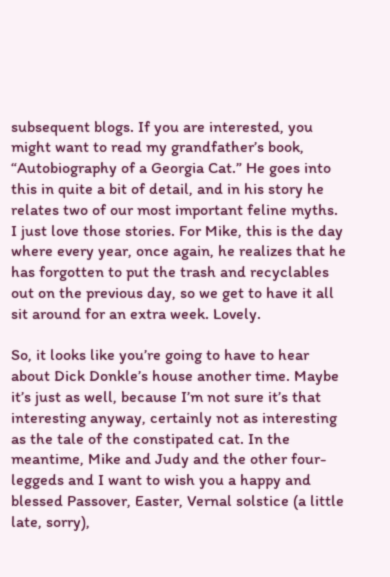subsequent blogs. If you are interested, you might want to read my grandfather’s book, “Autobiography of a Georgia Cat.” He goes into this in quite a bit of detail, and in his story he relates two of our most important feline myths. I just love those stories. For Mike, this is the day where every year, once again, he realizes that he has forgotten to put the trash and recyclables out on the previous day, so we get to have it all sit around for an extra week. Lovely.

So, it looks like you’re going to have to hear about Dick Donkle’s house another time. Maybe it’s just as well, because I’m not sure it’s that interesting anyway, certainly not as interesting as the tale of the constipated cat. In the meantime, Mike and Judy and the other four-leggeds and I want to wish you a happy and blessed Passover, Easter, Vernal solstice (a little late, sorry),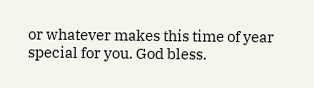or whatever makes this time of year special for you. God bless.